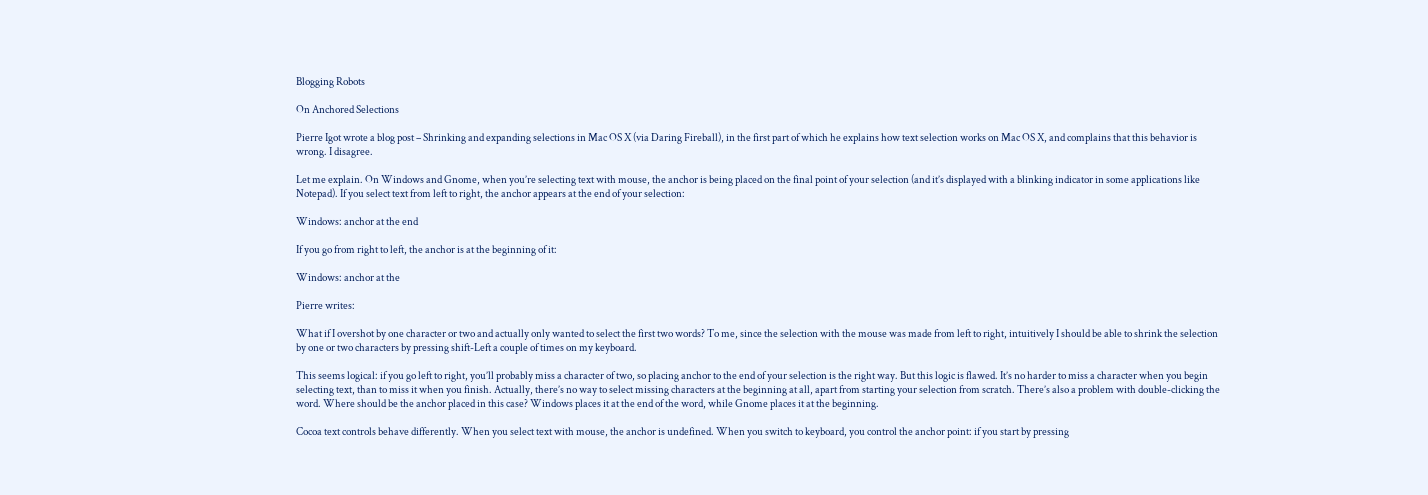Blogging Robots

On Anchored Selections

Pierre Igot wrote a blog post – Shrinking and expanding selections in Mac OS X (via Daring Fireball), in the first part of which he explains how text selection works on Mac OS X, and complains that this behavior is wrong. I disagree.

Let me explain. On Windows and Gnome, when you’re selecting text with mouse, the anchor is being placed on the final point of your selection (and it’s displayed with a blinking indicator in some applications like Notepad). If you select text from left to right, the anchor appears at the end of your selection:

Windows: anchor at the end

If you go from right to left, the anchor is at the beginning of it:

Windows: anchor at the

Pierre writes:

What if I overshot by one character or two and actually only wanted to select the first two words? To me, since the selection with the mouse was made from left to right, intuitively I should be able to shrink the selection by one or two characters by pressing shift-Left a couple of times on my keyboard.

This seems logical: if you go left to right, you’ll probably miss a character of two, so placing anchor to the end of your selection is the right way. But this logic is flawed. It’s no harder to miss a character when you begin selecting text, than to miss it when you finish. Actually, there’s no way to select missing characters at the beginning at all, apart from starting your selection from scratch. There’s also a problem with double-clicking the word. Where should be the anchor placed in this case? Windows places it at the end of the word, while Gnome places it at the beginning.

Cocoa text controls behave differently. When you select text with mouse, the anchor is undefined. When you switch to keyboard, you control the anchor point: if you start by pressing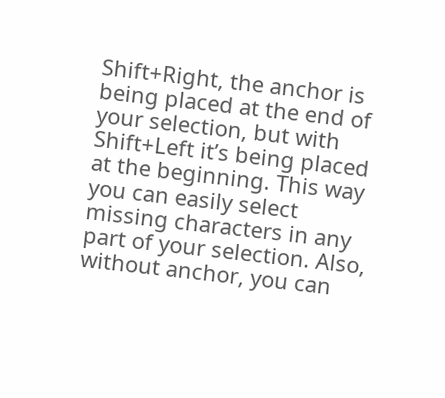Shift+Right, the anchor is being placed at the end of your selection, but with Shift+Left it’s being placed at the beginning. This way you can easily select missing characters in any part of your selection. Also, without anchor, you can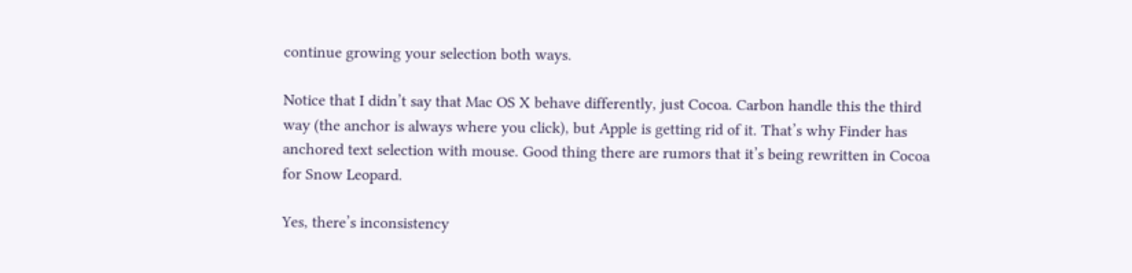continue growing your selection both ways.

Notice that I didn’t say that Mac OS X behave differently, just Cocoa. Carbon handle this the third way (the anchor is always where you click), but Apple is getting rid of it. That’s why Finder has anchored text selection with mouse. Good thing there are rumors that it’s being rewritten in Cocoa for Snow Leopard.

Yes, there’s inconsistency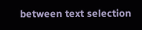between text selection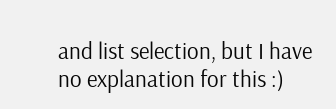and list selection, but I have no explanation for this :)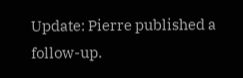Update: Pierre published a follow-up.